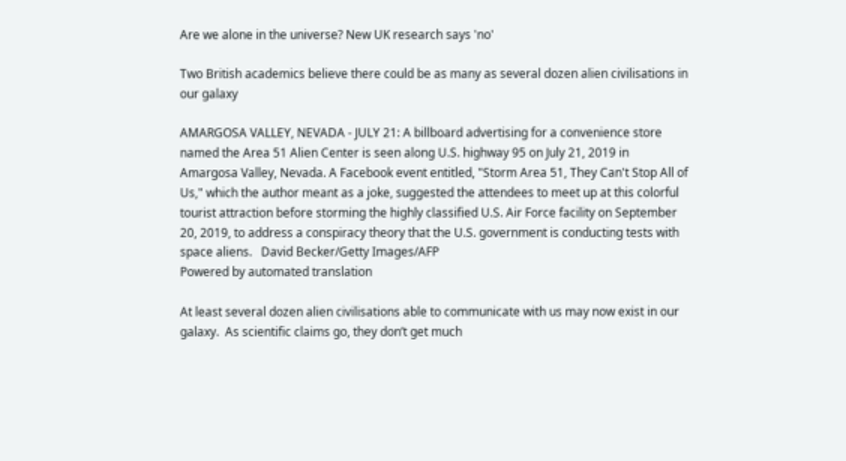Are we alone in the universe? New UK research says 'no'

Two British academics believe there could be as many as several dozen alien civilisations in our galaxy

AMARGOSA VALLEY, NEVADA - JULY 21: A billboard advertising for a convenience store named the Area 51 Alien Center is seen along U.S. highway 95 on July 21, 2019 in Amargosa Valley, Nevada. A Facebook event entitled, "Storm Area 51, They Can't Stop All of Us," which the author meant as a joke, suggested the attendees to meet up at this colorful tourist attraction before storming the highly classified U.S. Air Force facility on September 20, 2019, to address a conspiracy theory that the U.S. government is conducting tests with space aliens.   David Becker/Getty Images/AFP
Powered by automated translation

At least several dozen alien civilisations able to communicate with us may now exist in our galaxy.  As scientific claims go, they don’t get much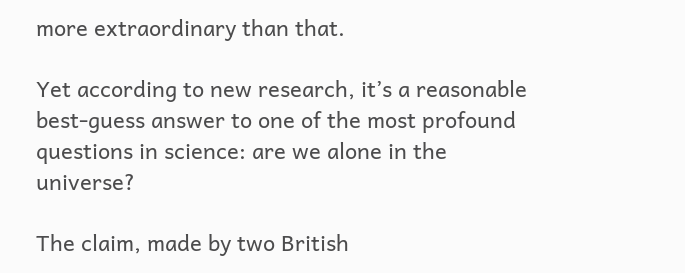more extraordinary than that.

Yet according to new research, it’s a reasonable best-guess answer to one of the most profound questions in science: are we alone in the universe?

The claim, made by two British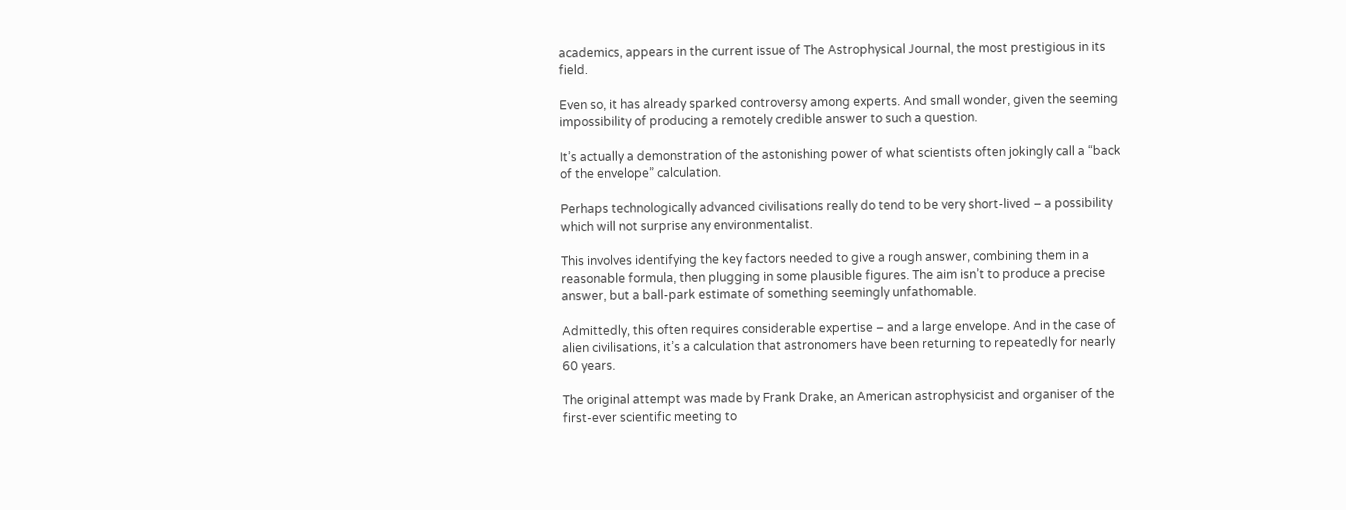academics, appears in the current issue of The Astrophysical Journal, the most prestigious in its field.

Even so, it has already sparked controversy among experts. And small wonder, given the seeming impossibility of producing a remotely credible answer to such a question.

It’s actually a demonstration of the astonishing power of what scientists often jokingly call a “back of the envelope” calculation.

Perhaps technologically advanced civilisations really do tend to be very short-lived – a possibility which will not surprise any environmentalist.

This involves identifying the key factors needed to give a rough answer, combining them in a reasonable formula, then plugging in some plausible figures. The aim isn’t to produce a precise answer, but a ball-park estimate of something seemingly unfathomable.

Admittedly, this often requires considerable expertise – and a large envelope. And in the case of alien civilisations, it’s a calculation that astronomers have been returning to repeatedly for nearly 60 years.

The original attempt was made by Frank Drake, an American astrophysicist and organiser of the first-ever scientific meeting to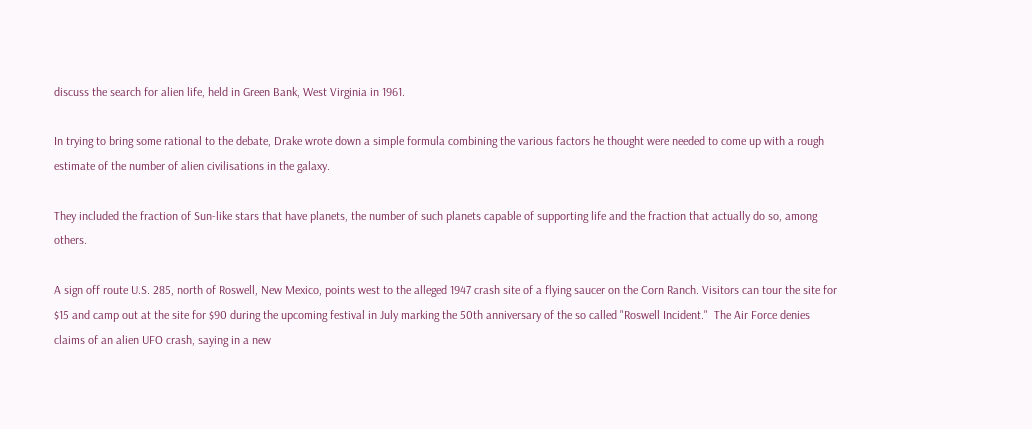discuss the search for alien life, held in Green Bank, West Virginia in 1961.

In trying to bring some rational to the debate, Drake wrote down a simple formula combining the various factors he thought were needed to come up with a rough estimate of the number of alien civilisations in the galaxy.

They included the fraction of Sun-like stars that have planets, the number of such planets capable of supporting life and the fraction that actually do so, among others.

A sign off route U.S. 285, north of Roswell, New Mexico, points west to the alleged 1947 crash site of a flying saucer on the Corn Ranch. Visitors can tour the site for $15 and camp out at the site for $90 during the upcoming festival in July marking the 50th anniversary of the so called "Roswell Incident."  The Air Force denies claims of an alien UFO crash, saying in a new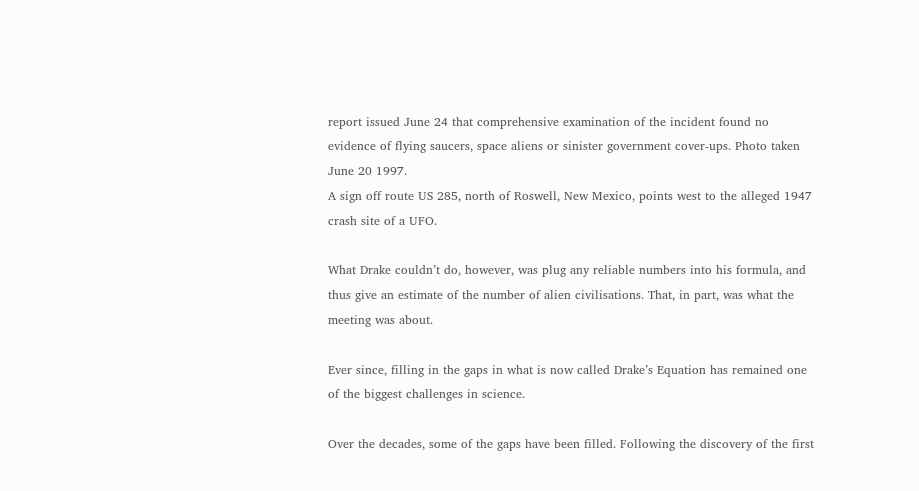report issued June 24 that comprehensive examination of the incident found no evidence of flying saucers, space aliens or sinister government cover-ups. Photo taken June 20 1997.
A sign off route US 285, north of Roswell, New Mexico, points west to the alleged 1947 crash site of a UFO.

What Drake couldn’t do, however, was plug any reliable numbers into his formula, and thus give an estimate of the number of alien civilisations. That, in part, was what the meeting was about.

Ever since, filling in the gaps in what is now called Drake’s Equation has remained one of the biggest challenges in science.

Over the decades, some of the gaps have been filled. Following the discovery of the first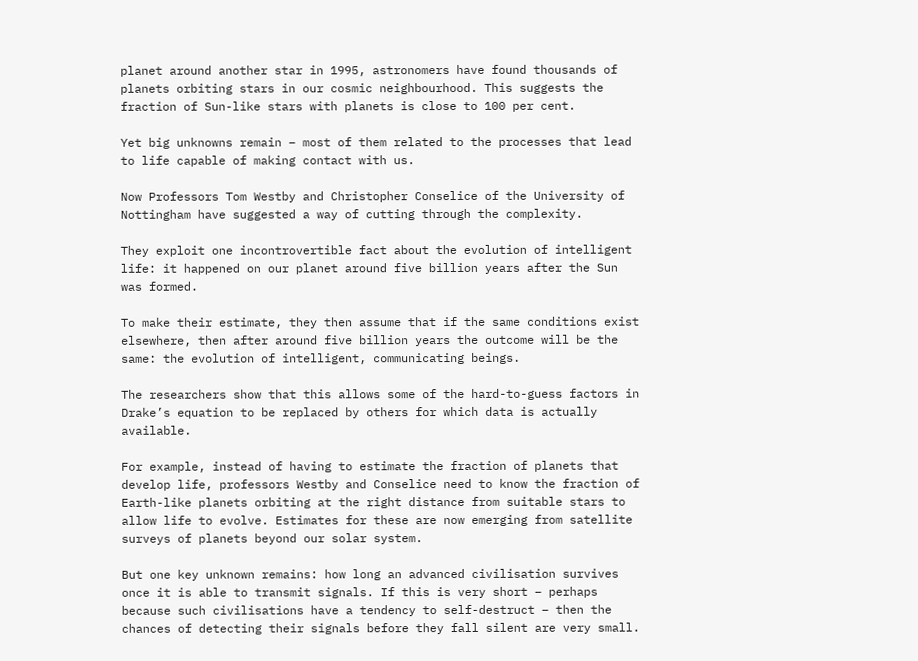planet around another star in 1995, astronomers have found thousands of planets orbiting stars in our cosmic neighbourhood. This suggests the fraction of Sun-like stars with planets is close to 100 per cent.

Yet big unknowns remain – most of them related to the processes that lead to life capable of making contact with us.

Now Professors Tom Westby and Christopher Conselice of the University of Nottingham have suggested a way of cutting through the complexity.

They exploit one incontrovertible fact about the evolution of intelligent life: it happened on our planet around five billion years after the Sun was formed.

To make their estimate, they then assume that if the same conditions exist elsewhere, then after around five billion years the outcome will be the same: the evolution of intelligent, communicating beings.

The researchers show that this allows some of the hard-to-guess factors in Drake’s equation to be replaced by others for which data is actually available.

For example, instead of having to estimate the fraction of planets that develop life, professors Westby and Conselice need to know the fraction of Earth-like planets orbiting at the right distance from suitable stars to allow life to evolve. Estimates for these are now emerging from satellite surveys of planets beyond our solar system.

But one key unknown remains: how long an advanced civilisation survives once it is able to transmit signals. If this is very short – perhaps because such civilisations have a tendency to self-destruct – then the chances of detecting their signals before they fall silent are very small.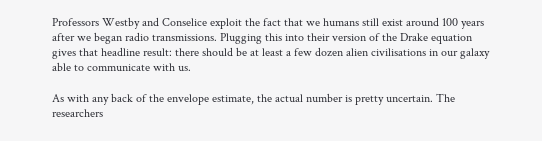Professors Westby and Conselice exploit the fact that we humans still exist around 100 years after we began radio transmissions. Plugging this into their version of the Drake equation gives that headline result: there should be at least a few dozen alien civilisations in our galaxy able to communicate with us.

As with any back of the envelope estimate, the actual number is pretty uncertain. The researchers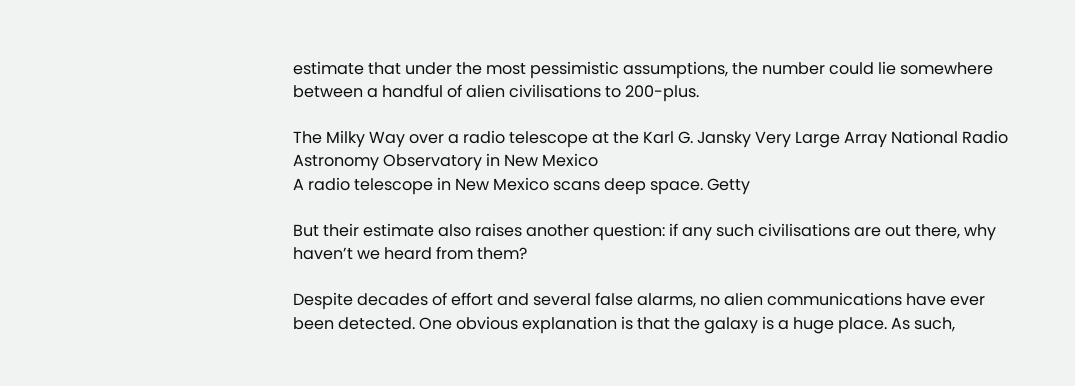estimate that under the most pessimistic assumptions, the number could lie somewhere between a handful of alien civilisations to 200-plus.

The Milky Way over a radio telescope at the Karl G. Jansky Very Large Array National Radio Astronomy Observatory in New Mexico
A radio telescope in New Mexico scans deep space. Getty

But their estimate also raises another question: if any such civilisations are out there, why haven’t we heard from them?

Despite decades of effort and several false alarms, no alien communications have ever been detected. One obvious explanation is that the galaxy is a huge place. As such,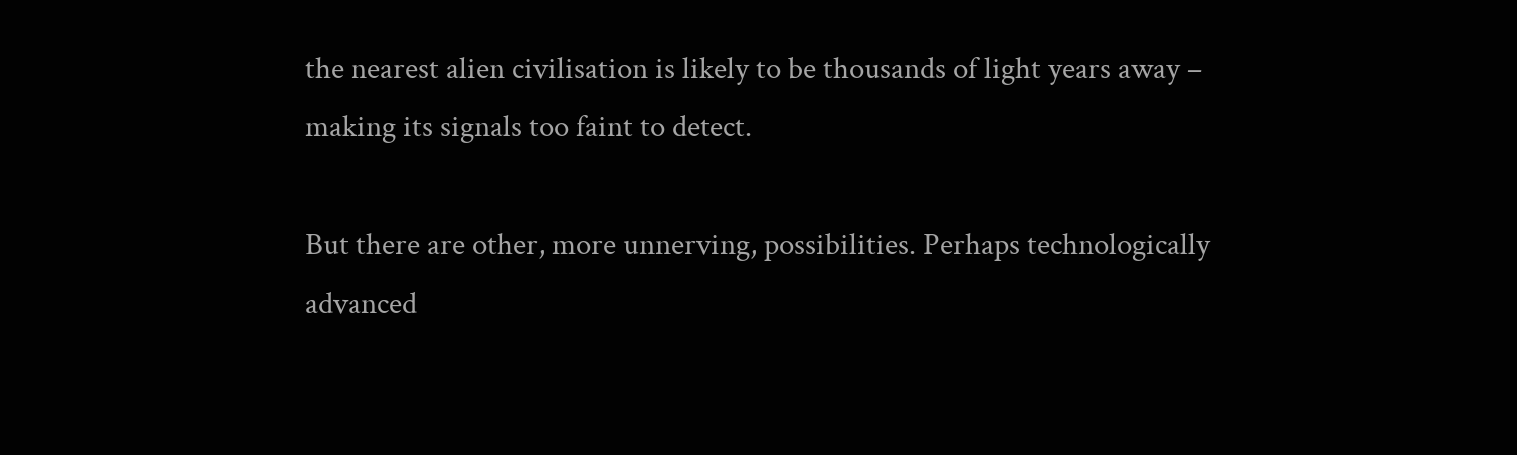the nearest alien civilisation is likely to be thousands of light years away – making its signals too faint to detect.

But there are other, more unnerving, possibilities. Perhaps technologically advanced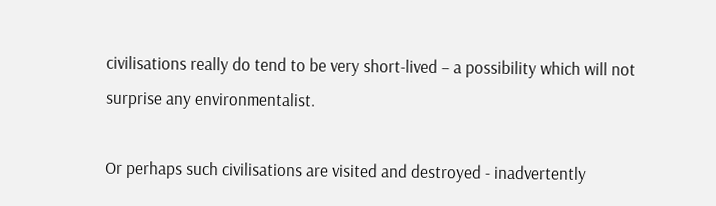civilisations really do tend to be very short-lived – a possibility which will not surprise any environmentalist.

Or perhaps such civilisations are visited and destroyed - inadvertently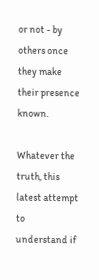or not - by others once they make their presence known.

Whatever the truth, this latest attempt to understand if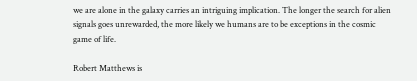we are alone in the galaxy carries an intriguing implication. The longer the search for alien signals goes unrewarded, the more likely we humans are to be exceptions in the cosmic game of life.

Robert Matthews is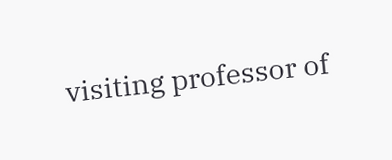visiting professor of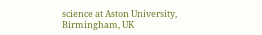science at Aston University, Birmingham, UK